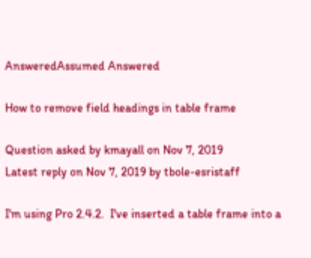AnsweredAssumed Answered

How to remove field headings in table frame

Question asked by kmayall on Nov 7, 2019
Latest reply on Nov 7, 2019 by tbole-esristaff

I'm using Pro 2.4.2.  I've inserted a table frame into a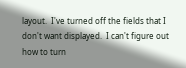layout.  I've turned off the fields that I don't want displayed.  I can't figure out how to turn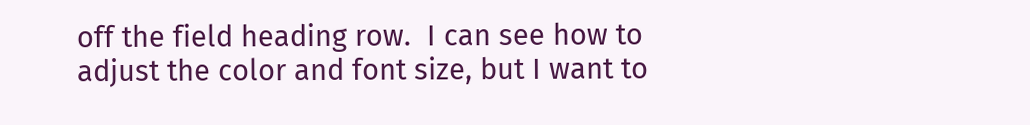off the field heading row.  I can see how to adjust the color and font size, but I want to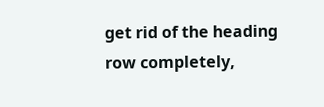get rid of the heading row completely,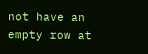not have an empty row at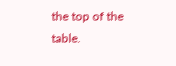the top of the table.